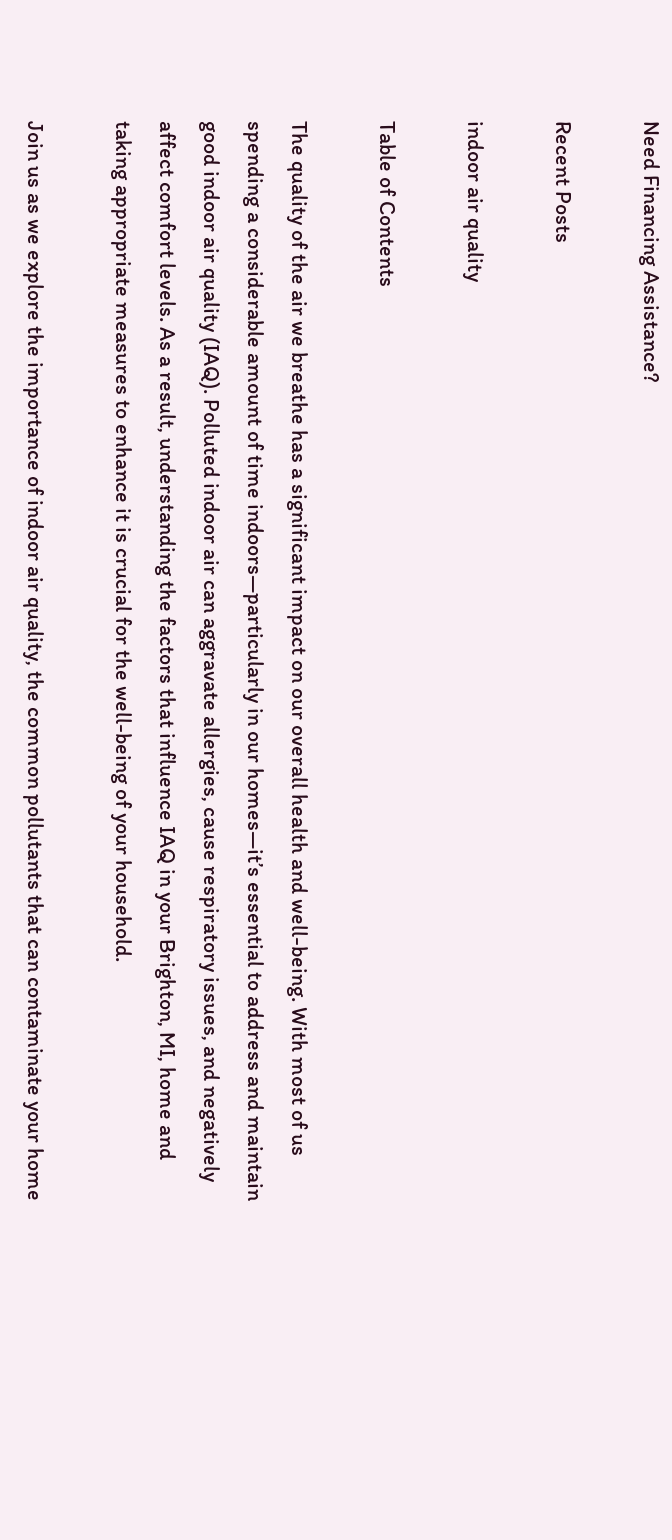Need Financing Assistance?

Recent Posts

indoor air quality

Table of Contents

The quality of the air we breathe has a significant impact on our overall health and well-being. With most of us spending a considerable amount of time indoors—particularly in our homes—it’s essential to address and maintain good indoor air quality (IAQ). Polluted indoor air can aggravate allergies, cause respiratory issues, and negatively affect comfort levels. As a result, understanding the factors that influence IAQ in your Brighton, MI, home and taking appropriate measures to enhance it is crucial for the well-being of your household.

Join us as we explore the importance of indoor air quality, the common pollutants that can contaminate your home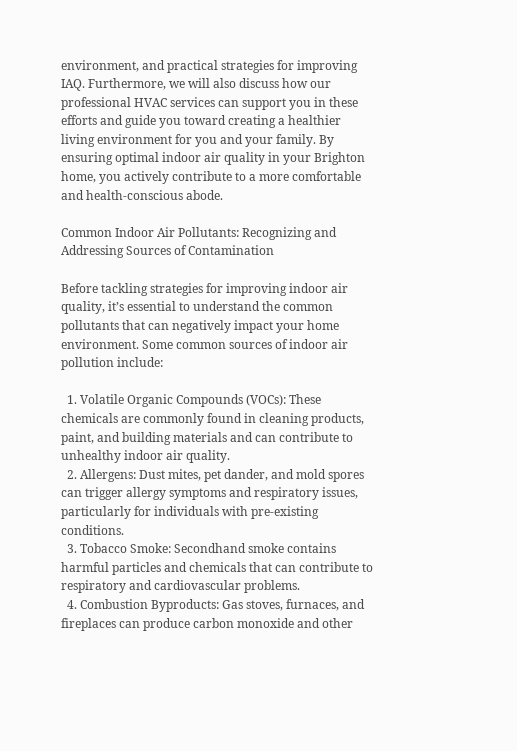environment, and practical strategies for improving IAQ. Furthermore, we will also discuss how our professional HVAC services can support you in these efforts and guide you toward creating a healthier living environment for you and your family. By ensuring optimal indoor air quality in your Brighton home, you actively contribute to a more comfortable and health-conscious abode.

Common Indoor Air Pollutants: Recognizing and Addressing Sources of Contamination

Before tackling strategies for improving indoor air quality, it’s essential to understand the common pollutants that can negatively impact your home environment. Some common sources of indoor air pollution include:

  1. Volatile Organic Compounds (VOCs): These chemicals are commonly found in cleaning products, paint, and building materials and can contribute to unhealthy indoor air quality.
  2. Allergens: Dust mites, pet dander, and mold spores can trigger allergy symptoms and respiratory issues, particularly for individuals with pre-existing conditions.
  3. Tobacco Smoke: Secondhand smoke contains harmful particles and chemicals that can contribute to respiratory and cardiovascular problems.
  4. Combustion Byproducts: Gas stoves, furnaces, and fireplaces can produce carbon monoxide and other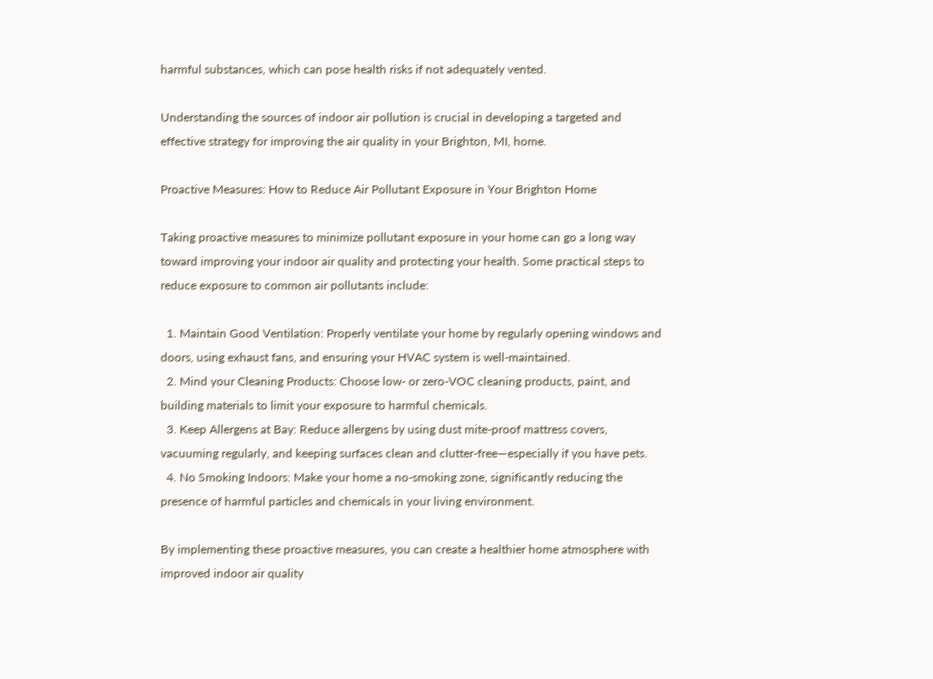harmful substances, which can pose health risks if not adequately vented.

Understanding the sources of indoor air pollution is crucial in developing a targeted and effective strategy for improving the air quality in your Brighton, MI, home.

Proactive Measures: How to Reduce Air Pollutant Exposure in Your Brighton Home

Taking proactive measures to minimize pollutant exposure in your home can go a long way toward improving your indoor air quality and protecting your health. Some practical steps to reduce exposure to common air pollutants include:

  1. Maintain Good Ventilation: Properly ventilate your home by regularly opening windows and doors, using exhaust fans, and ensuring your HVAC system is well-maintained.
  2. Mind your Cleaning Products: Choose low- or zero-VOC cleaning products, paint, and building materials to limit your exposure to harmful chemicals.
  3. Keep Allergens at Bay: Reduce allergens by using dust mite-proof mattress covers, vacuuming regularly, and keeping surfaces clean and clutter-free—especially if you have pets.
  4. No Smoking Indoors: Make your home a no-smoking zone, significantly reducing the presence of harmful particles and chemicals in your living environment.

By implementing these proactive measures, you can create a healthier home atmosphere with improved indoor air quality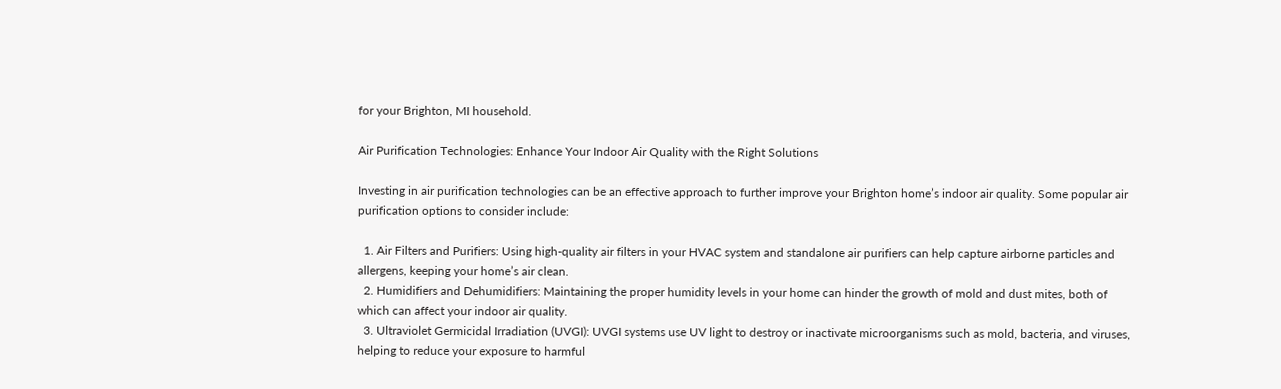for your Brighton, MI household.

Air Purification Technologies: Enhance Your Indoor Air Quality with the Right Solutions

Investing in air purification technologies can be an effective approach to further improve your Brighton home’s indoor air quality. Some popular air purification options to consider include:

  1. Air Filters and Purifiers: Using high-quality air filters in your HVAC system and standalone air purifiers can help capture airborne particles and allergens, keeping your home’s air clean.
  2. Humidifiers and Dehumidifiers: Maintaining the proper humidity levels in your home can hinder the growth of mold and dust mites, both of which can affect your indoor air quality.
  3. Ultraviolet Germicidal Irradiation (UVGI): UVGI systems use UV light to destroy or inactivate microorganisms such as mold, bacteria, and viruses, helping to reduce your exposure to harmful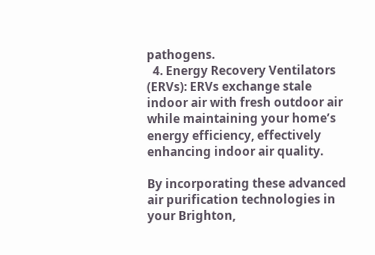pathogens.
  4. Energy Recovery Ventilators (ERVs): ERVs exchange stale indoor air with fresh outdoor air while maintaining your home’s energy efficiency, effectively enhancing indoor air quality.

By incorporating these advanced air purification technologies in your Brighton,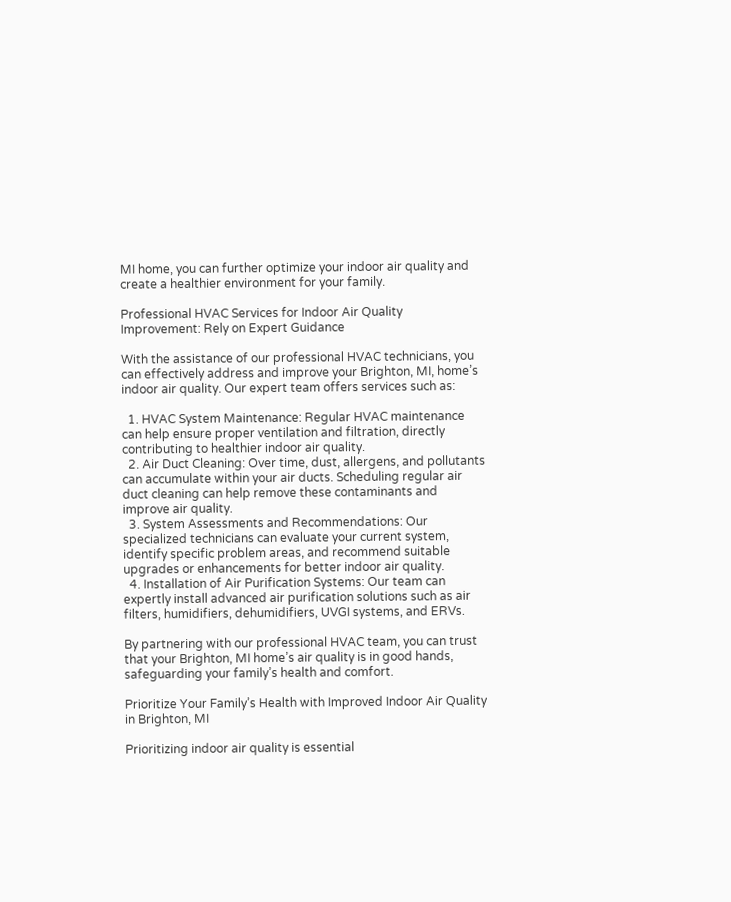MI home, you can further optimize your indoor air quality and create a healthier environment for your family.

Professional HVAC Services for Indoor Air Quality Improvement: Rely on Expert Guidance

With the assistance of our professional HVAC technicians, you can effectively address and improve your Brighton, MI, home’s indoor air quality. Our expert team offers services such as:

  1. HVAC System Maintenance: Regular HVAC maintenance can help ensure proper ventilation and filtration, directly contributing to healthier indoor air quality.
  2. Air Duct Cleaning: Over time, dust, allergens, and pollutants can accumulate within your air ducts. Scheduling regular air duct cleaning can help remove these contaminants and improve air quality.
  3. System Assessments and Recommendations: Our specialized technicians can evaluate your current system, identify specific problem areas, and recommend suitable upgrades or enhancements for better indoor air quality.
  4. Installation of Air Purification Systems: Our team can expertly install advanced air purification solutions such as air filters, humidifiers, dehumidifiers, UVGI systems, and ERVs.

By partnering with our professional HVAC team, you can trust that your Brighton, MI home’s air quality is in good hands, safeguarding your family’s health and comfort.

Prioritize Your Family’s Health with Improved Indoor Air Quality in Brighton, MI

Prioritizing indoor air quality is essential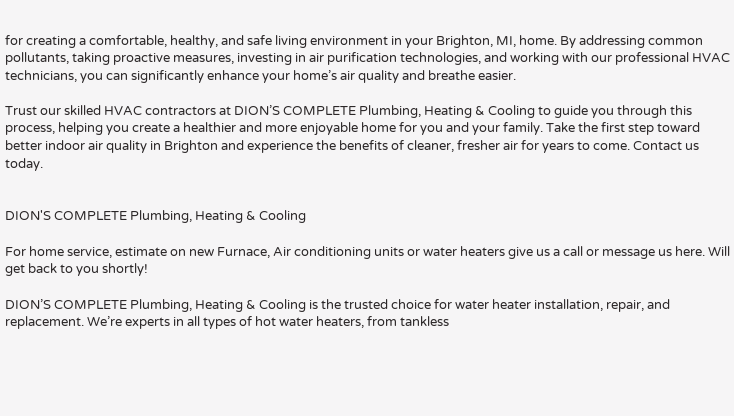for creating a comfortable, healthy, and safe living environment in your Brighton, MI, home. By addressing common pollutants, taking proactive measures, investing in air purification technologies, and working with our professional HVAC technicians, you can significantly enhance your home’s air quality and breathe easier.

Trust our skilled HVAC contractors at DION’S COMPLETE Plumbing, Heating & Cooling to guide you through this process, helping you create a healthier and more enjoyable home for you and your family. Take the first step toward better indoor air quality in Brighton and experience the benefits of cleaner, fresher air for years to come. Contact us today.


DION'S COMPLETE Plumbing, Heating & Cooling

For home service, estimate on new Furnace, Air conditioning units or water heaters give us a call or message us here. Will get back to you shortly!

DION’S COMPLETE Plumbing, Heating & Cooling is the trusted choice for water heater installation, repair, and replacement. We’re experts in all types of hot water heaters, from tankless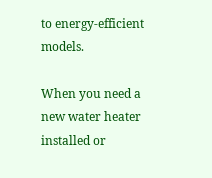to energy-efficient models.

When you need a new water heater installed or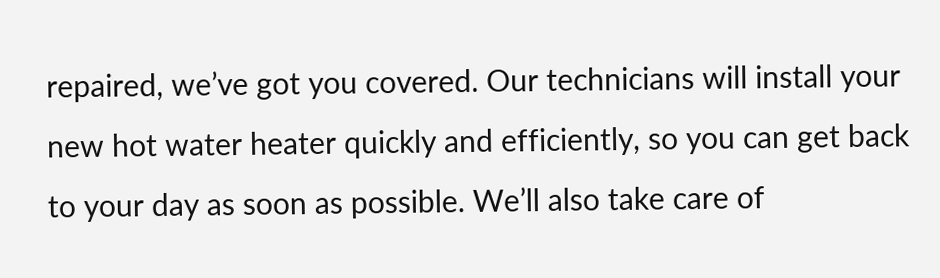repaired, we’ve got you covered. Our technicians will install your new hot water heater quickly and efficiently, so you can get back to your day as soon as possible. We’ll also take care of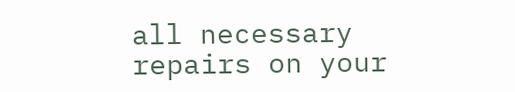all necessary repairs on your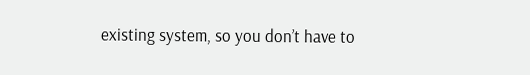existing system, so you don’t have to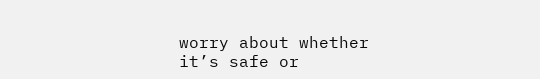worry about whether it’s safe or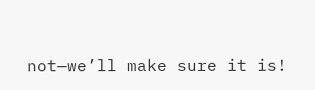not—we’ll make sure it is!